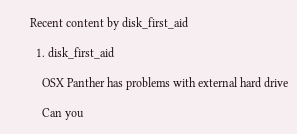Recent content by disk_first_aid

  1. disk_first_aid

    OSX Panther has problems with external hard drive

    Can you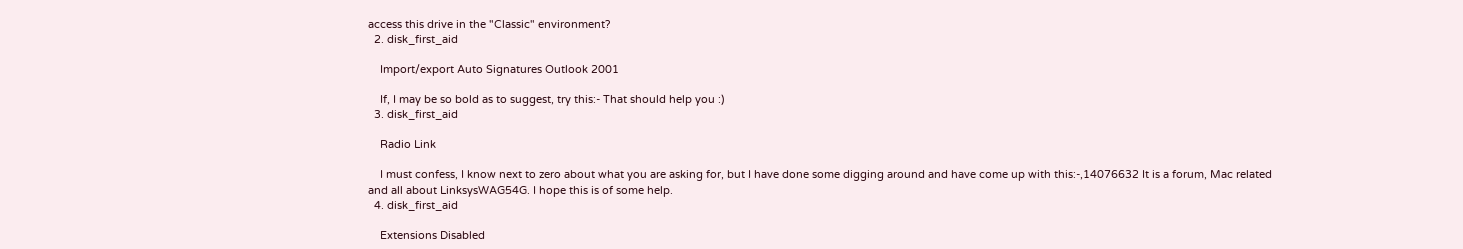access this drive in the "Classic" environment?
  2. disk_first_aid

    Import/export Auto Signatures Outlook 2001

    If, I may be so bold as to suggest, try this:- That should help you :)
  3. disk_first_aid

    Radio Link

    I must confess, I know next to zero about what you are asking for, but I have done some digging around and have come up with this:-,14076632 It is a forum, Mac related and all about LinksysWAG54G. I hope this is of some help.
  4. disk_first_aid

    Extensions Disabled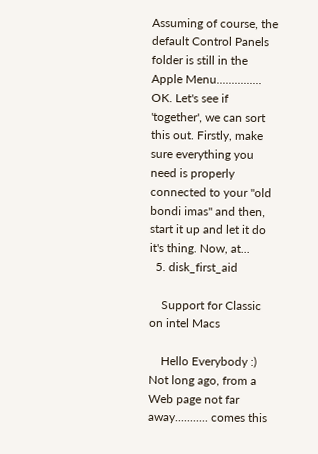Assuming of course, the default Control Panels folder is still in the Apple Menu............... OK. Let's see if 'together', we can sort this out. Firstly, make sure everything you need is properly connected to your "old bondi imas" and then, start it up and let it do it's thing. Now, at...
  5. disk_first_aid

    Support for Classic on intel Macs

    Hello Everybody :) Not long ago, from a Web page not far away........... comes this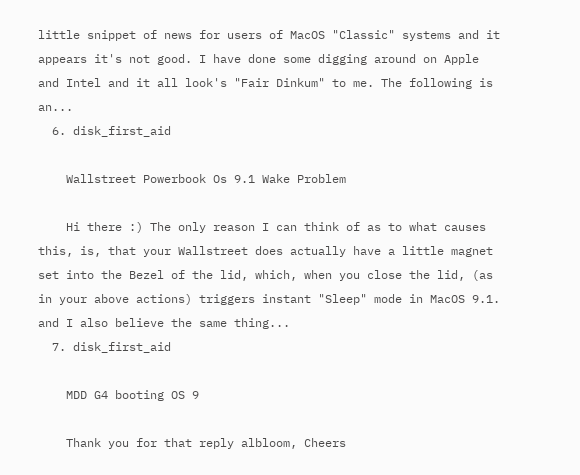little snippet of news for users of MacOS "Classic" systems and it appears it's not good. I have done some digging around on Apple and Intel and it all look's "Fair Dinkum" to me. The following is an...
  6. disk_first_aid

    Wallstreet Powerbook Os 9.1 Wake Problem

    Hi there :) The only reason I can think of as to what causes this, is, that your Wallstreet does actually have a little magnet set into the Bezel of the lid, which, when you close the lid, (as in your above actions) triggers instant "Sleep" mode in MacOS 9.1. and I also believe the same thing...
  7. disk_first_aid

    MDD G4 booting OS 9

    Thank you for that reply albloom, Cheers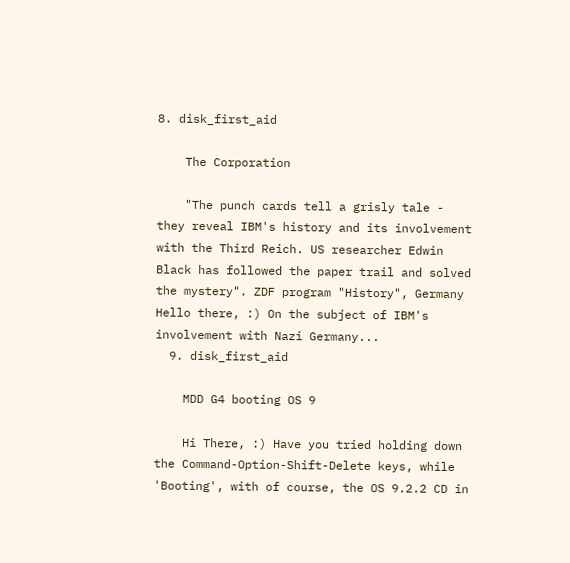8. disk_first_aid

    The Corporation

    "The punch cards tell a grisly tale - they reveal IBM's history and its involvement with the Third Reich. US researcher Edwin Black has followed the paper trail and solved the mystery". ZDF program "History", Germany Hello there, :) On the subject of IBM's involvement with Nazi Germany...
  9. disk_first_aid

    MDD G4 booting OS 9

    Hi There, :) Have you tried holding down the Command-Option-Shift-Delete keys, while 'Booting', with of course, the OS 9.2.2 CD in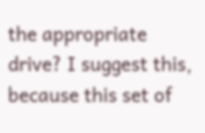the appropriate drive? I suggest this, because this set of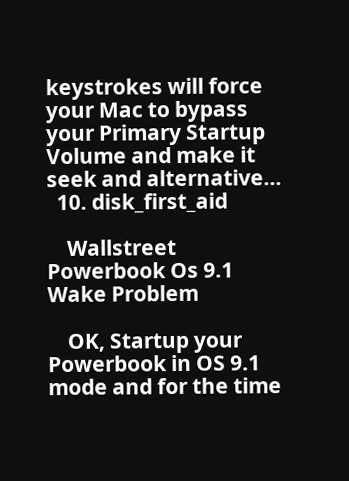keystrokes will force your Mac to bypass your Primary Startup Volume and make it seek and alternative...
  10. disk_first_aid

    Wallstreet Powerbook Os 9.1 Wake Problem

    OK, Startup your Powerbook in OS 9.1 mode and for the time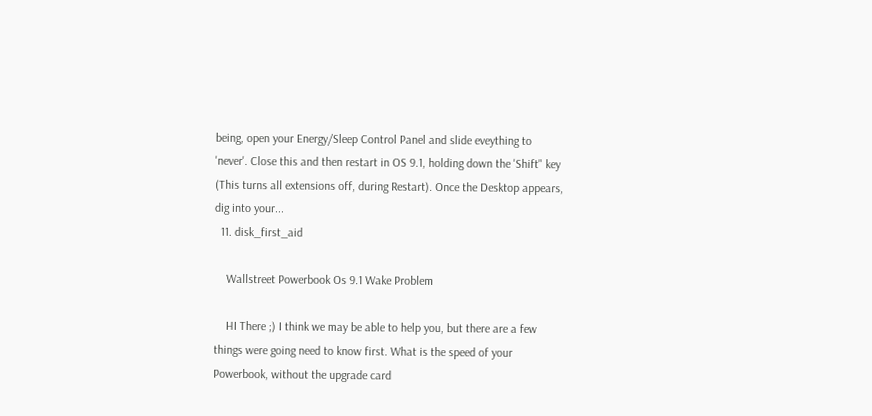being, open your Energy/Sleep Control Panel and slide eveything to 'never'. Close this and then restart in OS 9.1, holding down the 'Shift" key (This turns all extensions off, during Restart). Once the Desktop appears, dig into your...
  11. disk_first_aid

    Wallstreet Powerbook Os 9.1 Wake Problem

    HI There ;) I think we may be able to help you, but there are a few things were going need to know first. What is the speed of your Powerbook, without the upgrade card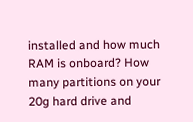installed and how much RAM is onboard? How many partitions on your 20g hard drive and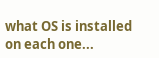what OS is installed on each one...